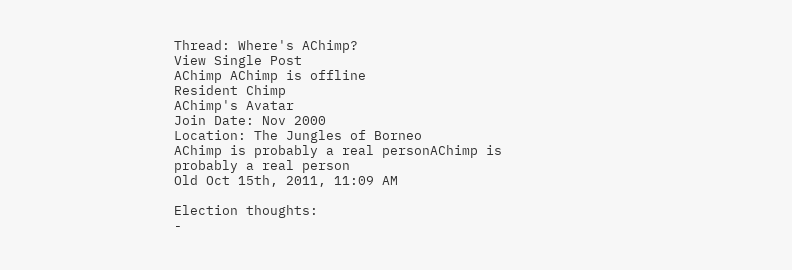Thread: Where's AChimp?
View Single Post
AChimp AChimp is offline
Resident Chimp
AChimp's Avatar
Join Date: Nov 2000
Location: The Jungles of Borneo
AChimp is probably a real personAChimp is probably a real person
Old Oct 15th, 2011, 11:09 AM

Election thoughts:
-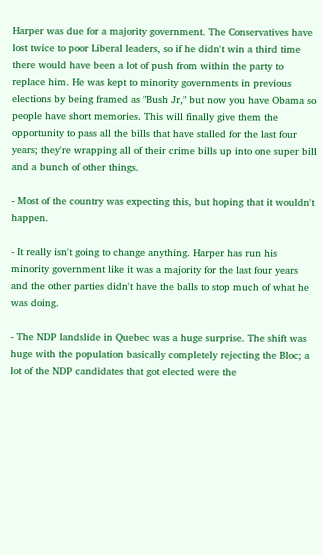Harper was due for a majority government. The Conservatives have lost twice to poor Liberal leaders, so if he didn't win a third time there would have been a lot of push from within the party to replace him. He was kept to minority governments in previous elections by being framed as "Bush Jr," but now you have Obama so people have short memories. This will finally give them the opportunity to pass all the bills that have stalled for the last four years; they're wrapping all of their crime bills up into one super bill and a bunch of other things.

- Most of the country was expecting this, but hoping that it wouldn't happen.

- It really isn't going to change anything. Harper has run his minority government like it was a majority for the last four years and the other parties didn't have the balls to stop much of what he was doing.

- The NDP landslide in Quebec was a huge surprise. The shift was huge with the population basically completely rejecting the Bloc; a lot of the NDP candidates that got elected were the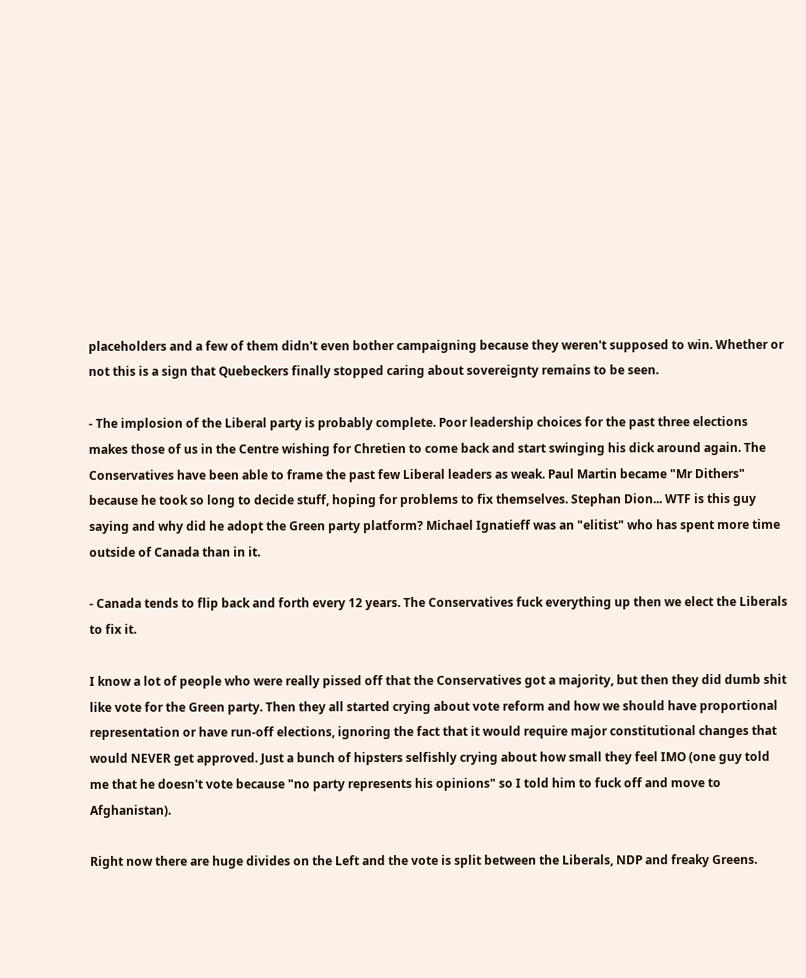placeholders and a few of them didn't even bother campaigning because they weren't supposed to win. Whether or not this is a sign that Quebeckers finally stopped caring about sovereignty remains to be seen.

- The implosion of the Liberal party is probably complete. Poor leadership choices for the past three elections makes those of us in the Centre wishing for Chretien to come back and start swinging his dick around again. The Conservatives have been able to frame the past few Liberal leaders as weak. Paul Martin became "Mr Dithers" because he took so long to decide stuff, hoping for problems to fix themselves. Stephan Dion... WTF is this guy saying and why did he adopt the Green party platform? Michael Ignatieff was an "elitist" who has spent more time outside of Canada than in it.

- Canada tends to flip back and forth every 12 years. The Conservatives fuck everything up then we elect the Liberals to fix it.

I know a lot of people who were really pissed off that the Conservatives got a majority, but then they did dumb shit like vote for the Green party. Then they all started crying about vote reform and how we should have proportional representation or have run-off elections, ignoring the fact that it would require major constitutional changes that would NEVER get approved. Just a bunch of hipsters selfishly crying about how small they feel IMO (one guy told me that he doesn't vote because "no party represents his opinions" so I told him to fuck off and move to Afghanistan).

Right now there are huge divides on the Left and the vote is split between the Liberals, NDP and freaky Greens.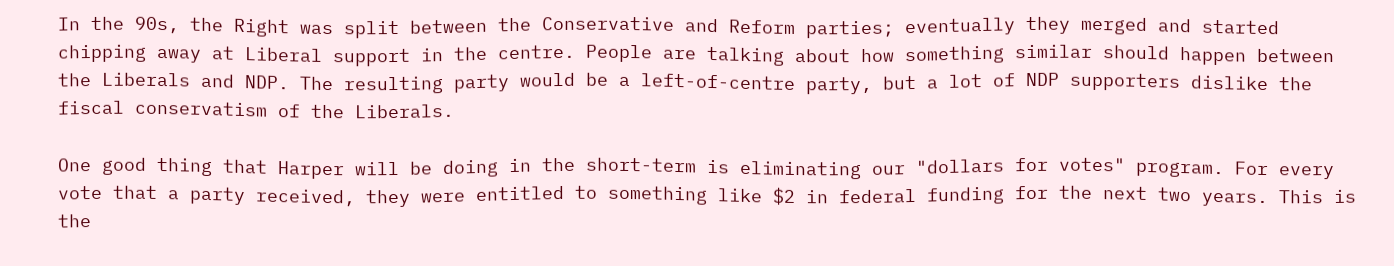In the 90s, the Right was split between the Conservative and Reform parties; eventually they merged and started chipping away at Liberal support in the centre. People are talking about how something similar should happen between the Liberals and NDP. The resulting party would be a left-of-centre party, but a lot of NDP supporters dislike the fiscal conservatism of the Liberals.

One good thing that Harper will be doing in the short-term is eliminating our "dollars for votes" program. For every vote that a party received, they were entitled to something like $2 in federal funding for the next two years. This is the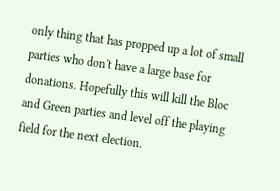only thing that has propped up a lot of small parties who don't have a large base for donations. Hopefully this will kill the Bloc and Green parties and level off the playing field for the next election.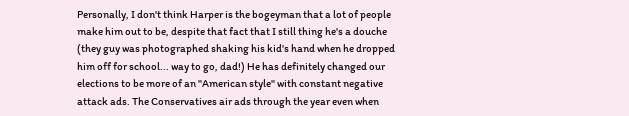Personally, I don't think Harper is the bogeyman that a lot of people make him out to be, despite that fact that I still thing he's a douche (they guy was photographed shaking his kid's hand when he dropped him off for school... way to go, dad!) He has definitely changed our elections to be more of an "American style" with constant negative attack ads. The Conservatives air ads through the year even when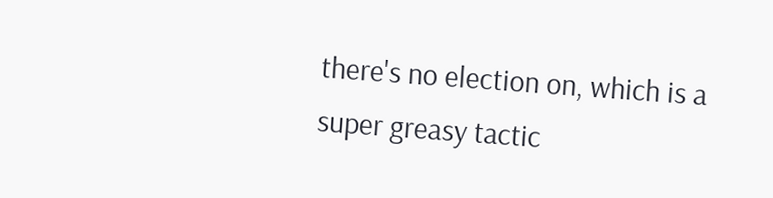there's no election on, which is a super greasy tactic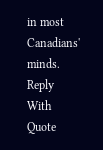in most Canadians' minds.
Reply With Quote